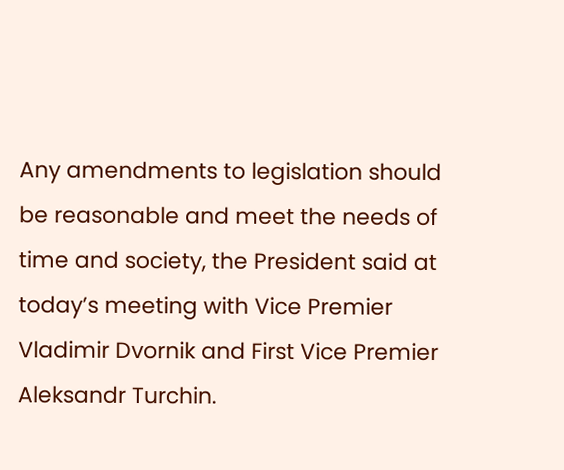Any amendments to legislation should be reasonable and meet the needs of time and society, the President said at today’s meeting with Vice Premier Vladimir Dvornik and First Vice Premier Aleksandr Turchin.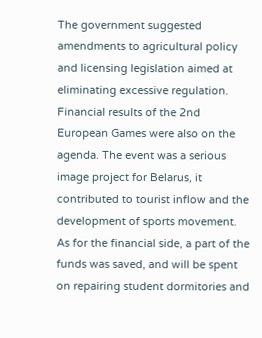The government suggested amendments to agricultural policy and licensing legislation aimed at eliminating excessive regulation. Financial results of the 2nd European Games were also on the agenda. The event was a serious image project for Belarus, it contributed to tourist inflow and the development of sports movement. As for the financial side, a part of the funds was saved, and will be spent on repairing student dormitories and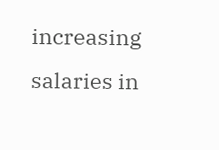increasing salaries in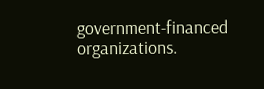government-financed organizations.